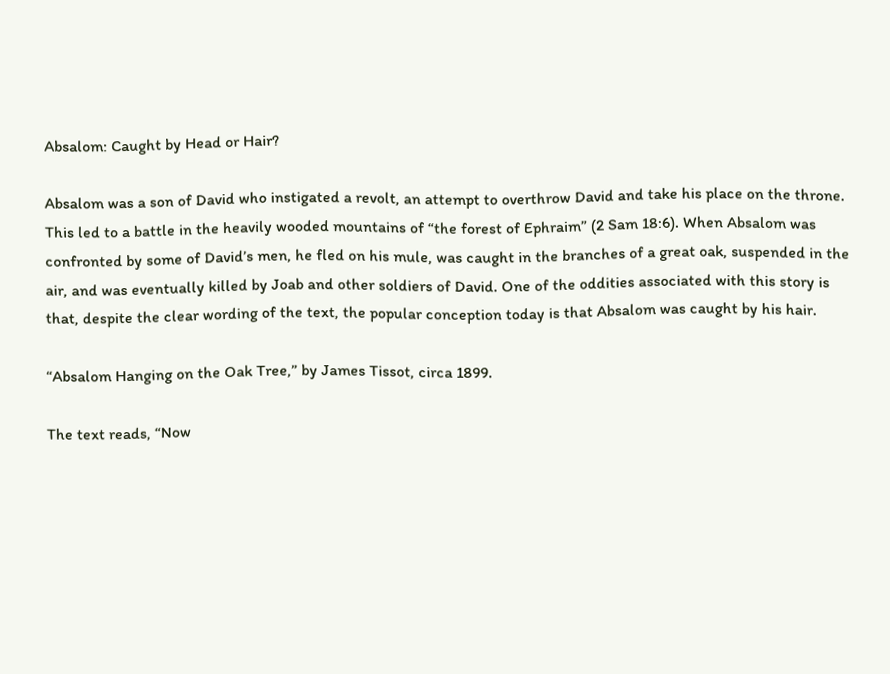Absalom: Caught by Head or Hair?

Absalom was a son of David who instigated a revolt, an attempt to overthrow David and take his place on the throne. This led to a battle in the heavily wooded mountains of “the forest of Ephraim” (2 Sam 18:6). When Absalom was confronted by some of David’s men, he fled on his mule, was caught in the branches of a great oak, suspended in the air, and was eventually killed by Joab and other soldiers of David. One of the oddities associated with this story is that, despite the clear wording of the text, the popular conception today is that Absalom was caught by his hair.

“Absalom Hanging on the Oak Tree,” by James Tissot, circa 1899.

The text reads, “Now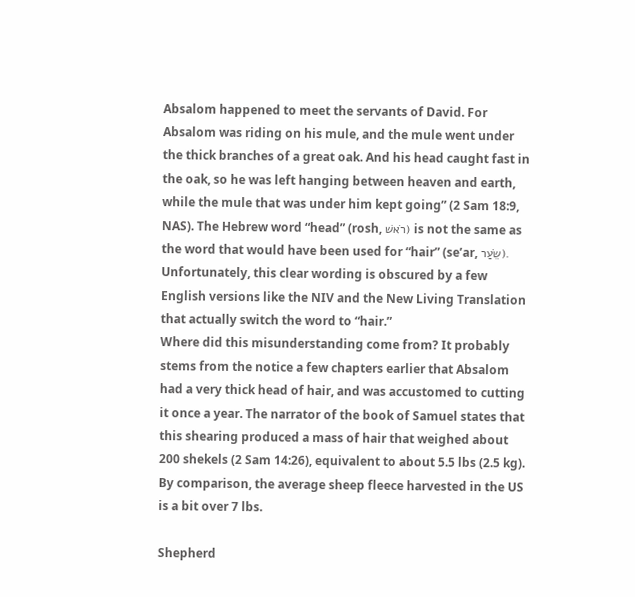Absalom happened to meet the servants of David. For Absalom was riding on his mule, and the mule went under the thick branches of a great oak. And his head caught fast in the oak, so he was left hanging between heaven and earth, while the mule that was under him kept going” (2 Sam 18:9, NAS). The Hebrew word “head” (rosh, רֹאשׁ) is not the same as the word that would have been used for “hair” (se’ar, שֵׂעַר). Unfortunately, this clear wording is obscured by a few English versions like the NIV and the New Living Translation that actually switch the word to “hair.”
Where did this misunderstanding come from? It probably stems from the notice a few chapters earlier that Absalom had a very thick head of hair, and was accustomed to cutting it once a year. The narrator of the book of Samuel states that this shearing produced a mass of hair that weighed about 200 shekels (2 Sam 14:26), equivalent to about 5.5 lbs (2.5 kg). By comparison, the average sheep fleece harvested in the US is a bit over 7 lbs.

Shepherd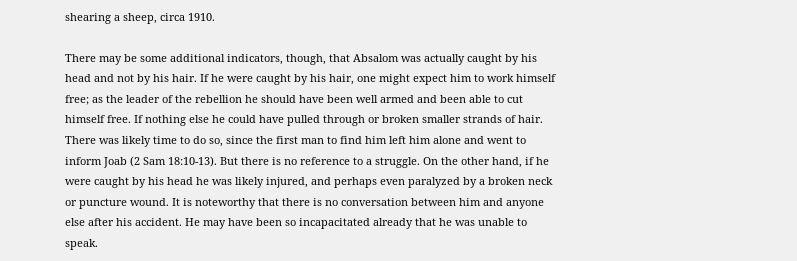shearing a sheep, circa 1910.

There may be some additional indicators, though, that Absalom was actually caught by his head and not by his hair. If he were caught by his hair, one might expect him to work himself free; as the leader of the rebellion he should have been well armed and been able to cut himself free. If nothing else he could have pulled through or broken smaller strands of hair. There was likely time to do so, since the first man to find him left him alone and went to inform Joab (2 Sam 18:10-13). But there is no reference to a struggle. On the other hand, if he were caught by his head he was likely injured, and perhaps even paralyzed by a broken neck or puncture wound. It is noteworthy that there is no conversation between him and anyone else after his accident. He may have been so incapacitated already that he was unable to speak.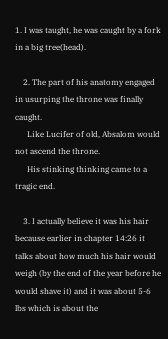1. I was taught, he was caught by a fork in a big tree(head).

    2. The part of his anatomy engaged in usurping the throne was finally caught.
      Like Lucifer of old, Absalom would not ascend the throne.
      His stinking thinking came to a tragic end.

    3. I actually believe it was his hair because earlier in chapter 14:26 it talks about how much his hair would weigh (by the end of the year before he would shave it) and it was about 5-6 lbs which is about the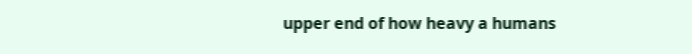upper end of how heavy a humans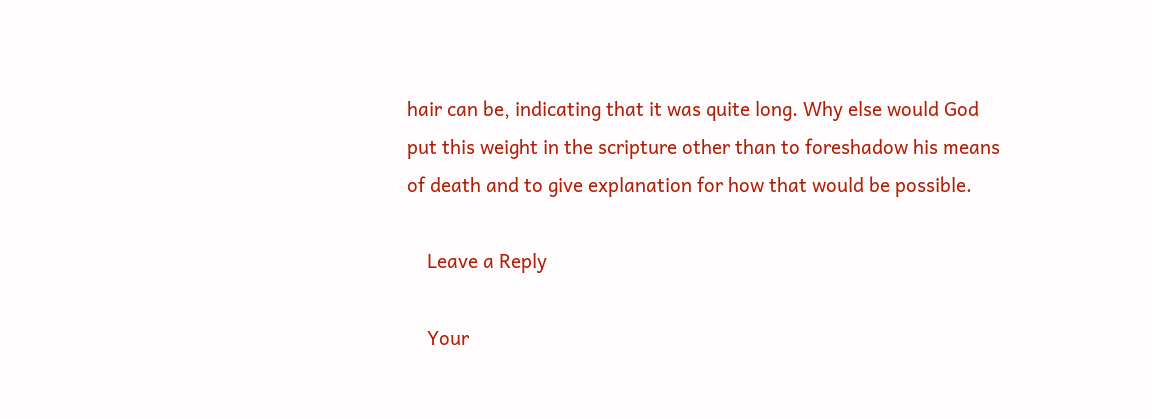hair can be, indicating that it was quite long. Why else would God put this weight in the scripture other than to foreshadow his means of death and to give explanation for how that would be possible.

    Leave a Reply

    Your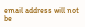email address will not be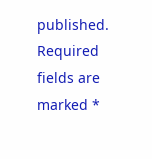published. Required fields are marked *